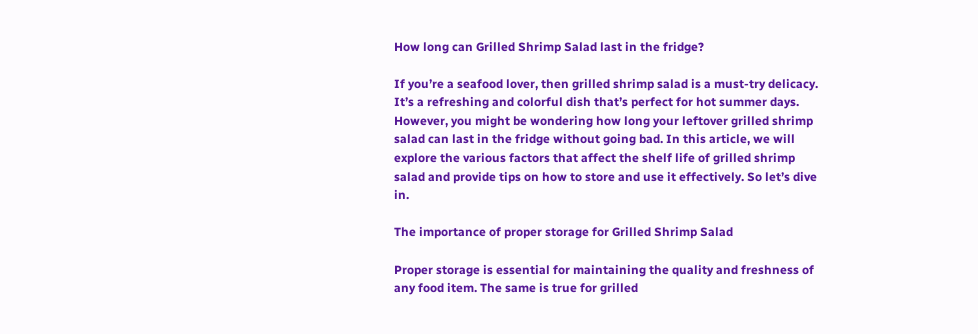How long can Grilled Shrimp Salad last in the fridge?

If you’re a seafood lover, then grilled shrimp salad is a must-try delicacy. It’s a refreshing and colorful dish that’s perfect for hot summer days. However, you might be wondering how long your leftover grilled shrimp salad can last in the fridge without going bad. In this article, we will explore the various factors that affect the shelf life of grilled shrimp salad and provide tips on how to store and use it effectively. So let’s dive in.

The importance of proper storage for Grilled Shrimp Salad

Proper storage is essential for maintaining the quality and freshness of any food item. The same is true for grilled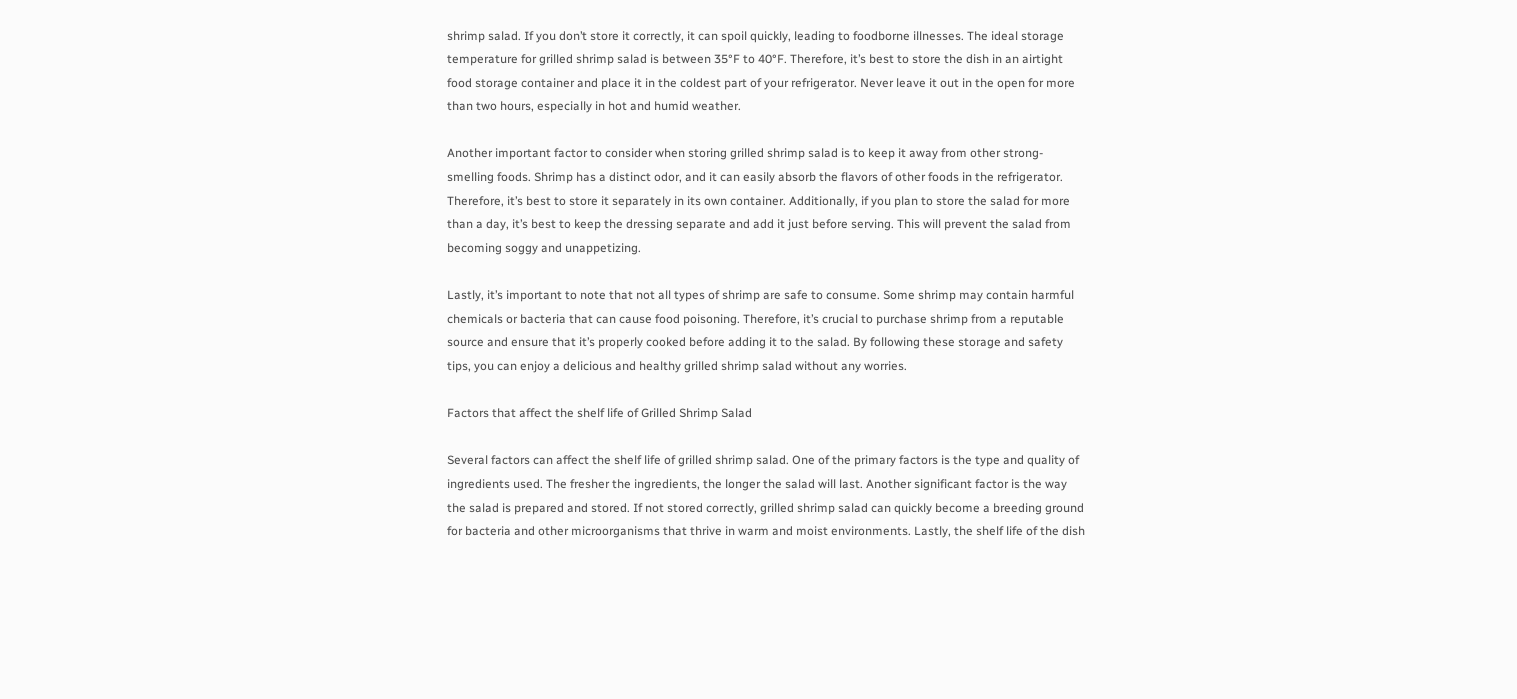shrimp salad. If you don’t store it correctly, it can spoil quickly, leading to foodborne illnesses. The ideal storage temperature for grilled shrimp salad is between 35°F to 40°F. Therefore, it’s best to store the dish in an airtight food storage container and place it in the coldest part of your refrigerator. Never leave it out in the open for more than two hours, especially in hot and humid weather.

Another important factor to consider when storing grilled shrimp salad is to keep it away from other strong-smelling foods. Shrimp has a distinct odor, and it can easily absorb the flavors of other foods in the refrigerator. Therefore, it’s best to store it separately in its own container. Additionally, if you plan to store the salad for more than a day, it’s best to keep the dressing separate and add it just before serving. This will prevent the salad from becoming soggy and unappetizing.

Lastly, it’s important to note that not all types of shrimp are safe to consume. Some shrimp may contain harmful chemicals or bacteria that can cause food poisoning. Therefore, it’s crucial to purchase shrimp from a reputable source and ensure that it’s properly cooked before adding it to the salad. By following these storage and safety tips, you can enjoy a delicious and healthy grilled shrimp salad without any worries.

Factors that affect the shelf life of Grilled Shrimp Salad

Several factors can affect the shelf life of grilled shrimp salad. One of the primary factors is the type and quality of ingredients used. The fresher the ingredients, the longer the salad will last. Another significant factor is the way the salad is prepared and stored. If not stored correctly, grilled shrimp salad can quickly become a breeding ground for bacteria and other microorganisms that thrive in warm and moist environments. Lastly, the shelf life of the dish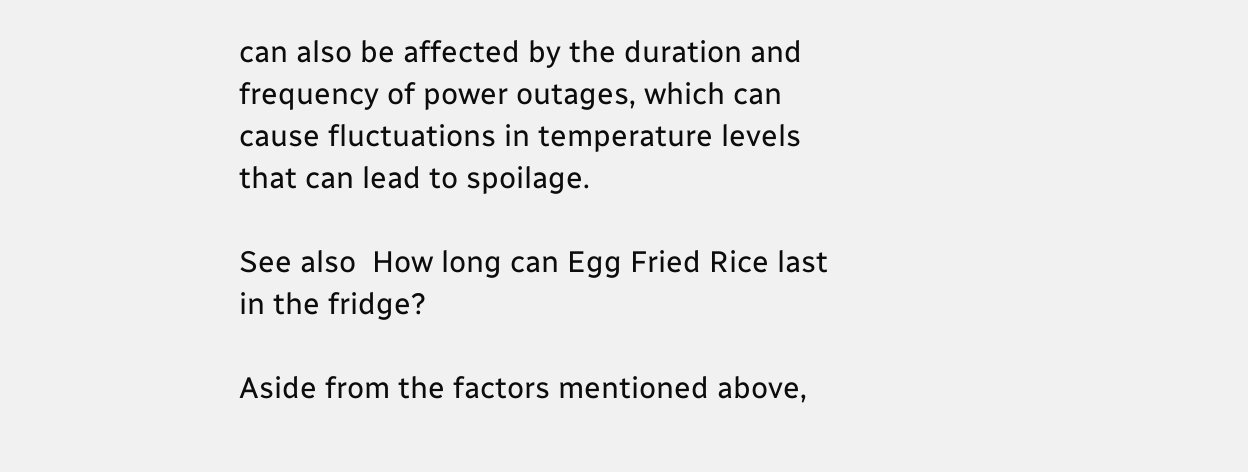can also be affected by the duration and frequency of power outages, which can cause fluctuations in temperature levels that can lead to spoilage.

See also  How long can Egg Fried Rice last in the fridge?

Aside from the factors mentioned above,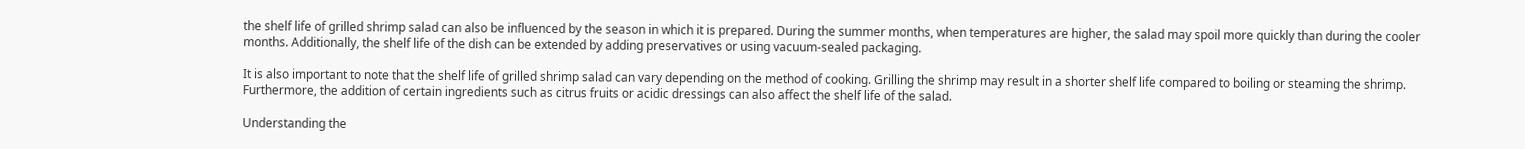the shelf life of grilled shrimp salad can also be influenced by the season in which it is prepared. During the summer months, when temperatures are higher, the salad may spoil more quickly than during the cooler months. Additionally, the shelf life of the dish can be extended by adding preservatives or using vacuum-sealed packaging.

It is also important to note that the shelf life of grilled shrimp salad can vary depending on the method of cooking. Grilling the shrimp may result in a shorter shelf life compared to boiling or steaming the shrimp. Furthermore, the addition of certain ingredients such as citrus fruits or acidic dressings can also affect the shelf life of the salad.

Understanding the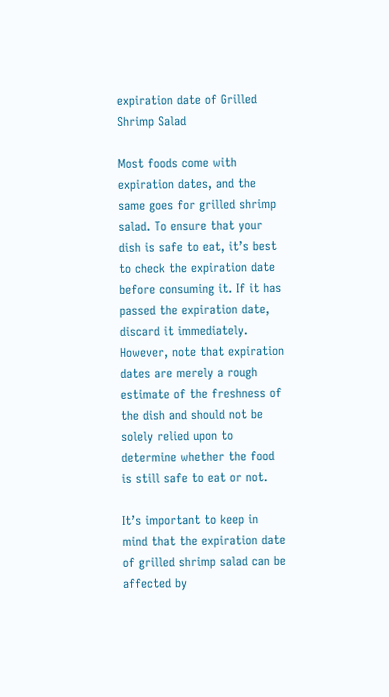expiration date of Grilled Shrimp Salad

Most foods come with expiration dates, and the same goes for grilled shrimp salad. To ensure that your dish is safe to eat, it’s best to check the expiration date before consuming it. If it has passed the expiration date, discard it immediately. However, note that expiration dates are merely a rough estimate of the freshness of the dish and should not be solely relied upon to determine whether the food is still safe to eat or not.

It’s important to keep in mind that the expiration date of grilled shrimp salad can be affected by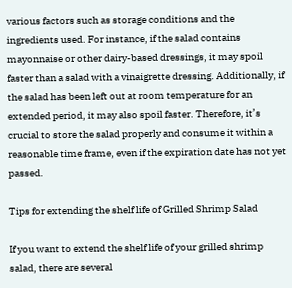various factors such as storage conditions and the ingredients used. For instance, if the salad contains mayonnaise or other dairy-based dressings, it may spoil faster than a salad with a vinaigrette dressing. Additionally, if the salad has been left out at room temperature for an extended period, it may also spoil faster. Therefore, it’s crucial to store the salad properly and consume it within a reasonable time frame, even if the expiration date has not yet passed.

Tips for extending the shelf life of Grilled Shrimp Salad

If you want to extend the shelf life of your grilled shrimp salad, there are several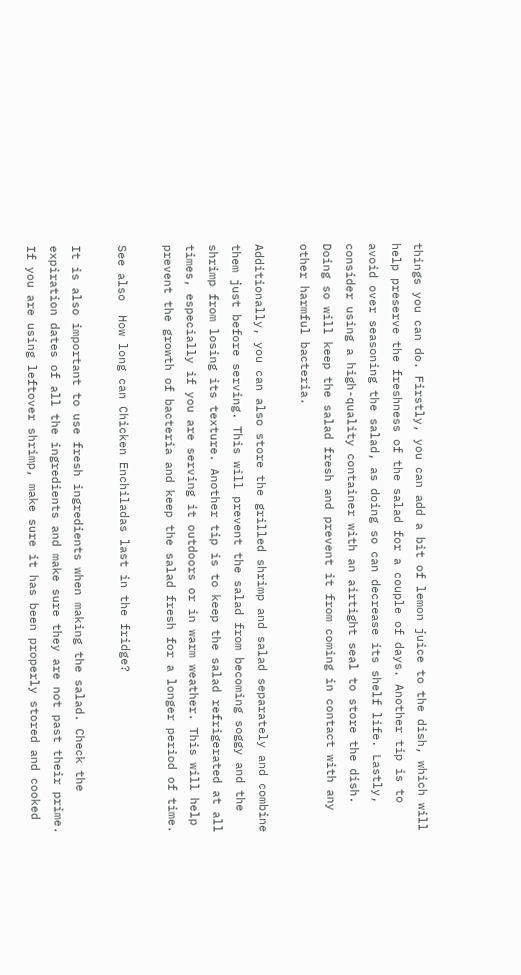things you can do. Firstly, you can add a bit of lemon juice to the dish, which will help preserve the freshness of the salad for a couple of days. Another tip is to avoid over seasoning the salad, as doing so can decrease its shelf life. Lastly, consider using a high-quality container with an airtight seal to store the dish. Doing so will keep the salad fresh and prevent it from coming in contact with any other harmful bacteria.

Additionally, you can also store the grilled shrimp and salad separately and combine them just before serving. This will prevent the salad from becoming soggy and the shrimp from losing its texture. Another tip is to keep the salad refrigerated at all times, especially if you are serving it outdoors or in warm weather. This will help prevent the growth of bacteria and keep the salad fresh for a longer period of time.

See also  How long can Chicken Enchiladas last in the fridge?

It is also important to use fresh ingredients when making the salad. Check the expiration dates of all the ingredients and make sure they are not past their prime. If you are using leftover shrimp, make sure it has been properly stored and cooked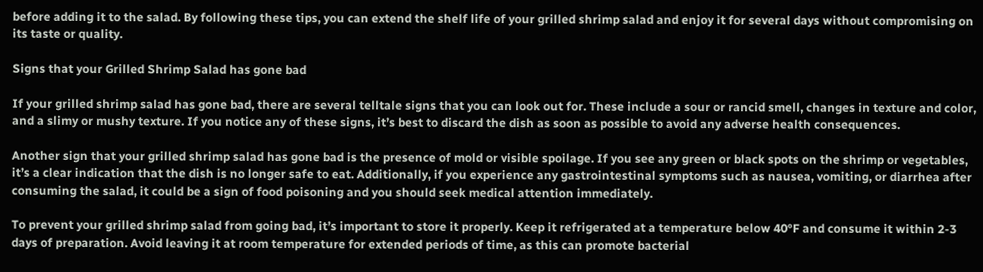before adding it to the salad. By following these tips, you can extend the shelf life of your grilled shrimp salad and enjoy it for several days without compromising on its taste or quality.

Signs that your Grilled Shrimp Salad has gone bad

If your grilled shrimp salad has gone bad, there are several telltale signs that you can look out for. These include a sour or rancid smell, changes in texture and color, and a slimy or mushy texture. If you notice any of these signs, it’s best to discard the dish as soon as possible to avoid any adverse health consequences.

Another sign that your grilled shrimp salad has gone bad is the presence of mold or visible spoilage. If you see any green or black spots on the shrimp or vegetables, it’s a clear indication that the dish is no longer safe to eat. Additionally, if you experience any gastrointestinal symptoms such as nausea, vomiting, or diarrhea after consuming the salad, it could be a sign of food poisoning and you should seek medical attention immediately.

To prevent your grilled shrimp salad from going bad, it’s important to store it properly. Keep it refrigerated at a temperature below 40°F and consume it within 2-3 days of preparation. Avoid leaving it at room temperature for extended periods of time, as this can promote bacterial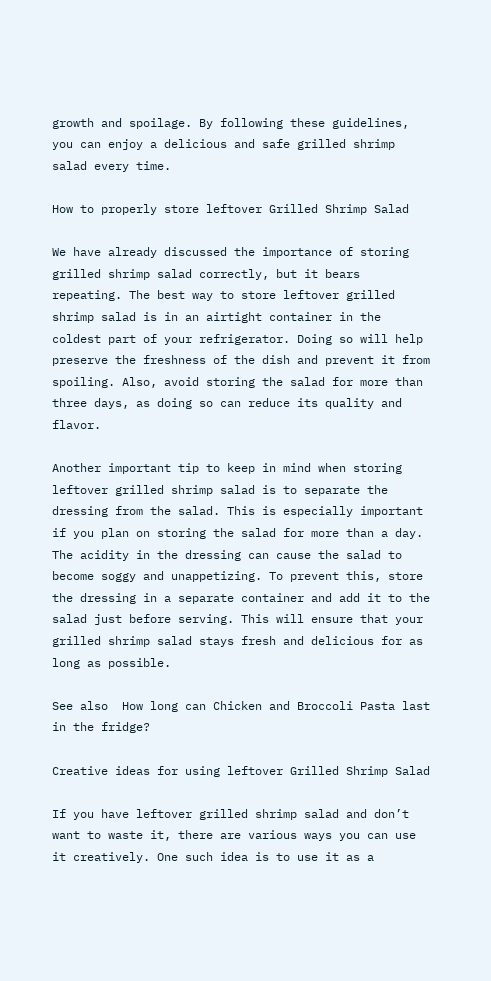growth and spoilage. By following these guidelines, you can enjoy a delicious and safe grilled shrimp salad every time.

How to properly store leftover Grilled Shrimp Salad

We have already discussed the importance of storing grilled shrimp salad correctly, but it bears repeating. The best way to store leftover grilled shrimp salad is in an airtight container in the coldest part of your refrigerator. Doing so will help preserve the freshness of the dish and prevent it from spoiling. Also, avoid storing the salad for more than three days, as doing so can reduce its quality and flavor.

Another important tip to keep in mind when storing leftover grilled shrimp salad is to separate the dressing from the salad. This is especially important if you plan on storing the salad for more than a day. The acidity in the dressing can cause the salad to become soggy and unappetizing. To prevent this, store the dressing in a separate container and add it to the salad just before serving. This will ensure that your grilled shrimp salad stays fresh and delicious for as long as possible.

See also  How long can Chicken and Broccoli Pasta last in the fridge?

Creative ideas for using leftover Grilled Shrimp Salad

If you have leftover grilled shrimp salad and don’t want to waste it, there are various ways you can use it creatively. One such idea is to use it as a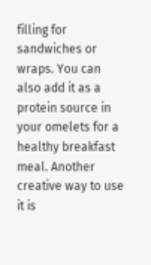filling for sandwiches or wraps. You can also add it as a protein source in your omelets for a healthy breakfast meal. Another creative way to use it is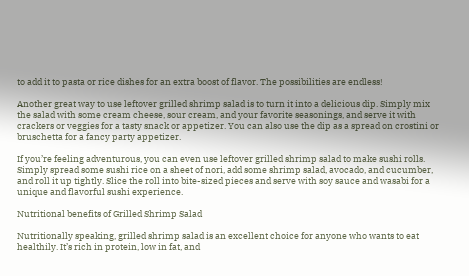to add it to pasta or rice dishes for an extra boost of flavor. The possibilities are endless!

Another great way to use leftover grilled shrimp salad is to turn it into a delicious dip. Simply mix the salad with some cream cheese, sour cream, and your favorite seasonings, and serve it with crackers or veggies for a tasty snack or appetizer. You can also use the dip as a spread on crostini or bruschetta for a fancy party appetizer.

If you’re feeling adventurous, you can even use leftover grilled shrimp salad to make sushi rolls. Simply spread some sushi rice on a sheet of nori, add some shrimp salad, avocado, and cucumber, and roll it up tightly. Slice the roll into bite-sized pieces and serve with soy sauce and wasabi for a unique and flavorful sushi experience.

Nutritional benefits of Grilled Shrimp Salad

Nutritionally speaking, grilled shrimp salad is an excellent choice for anyone who wants to eat healthily. It’s rich in protein, low in fat, and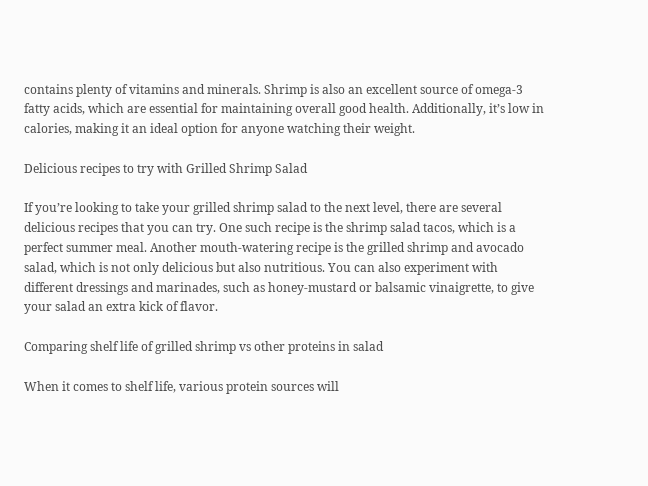contains plenty of vitamins and minerals. Shrimp is also an excellent source of omega-3 fatty acids, which are essential for maintaining overall good health. Additionally, it’s low in calories, making it an ideal option for anyone watching their weight.

Delicious recipes to try with Grilled Shrimp Salad

If you’re looking to take your grilled shrimp salad to the next level, there are several delicious recipes that you can try. One such recipe is the shrimp salad tacos, which is a perfect summer meal. Another mouth-watering recipe is the grilled shrimp and avocado salad, which is not only delicious but also nutritious. You can also experiment with different dressings and marinades, such as honey-mustard or balsamic vinaigrette, to give your salad an extra kick of flavor.

Comparing shelf life of grilled shrimp vs other proteins in salad

When it comes to shelf life, various protein sources will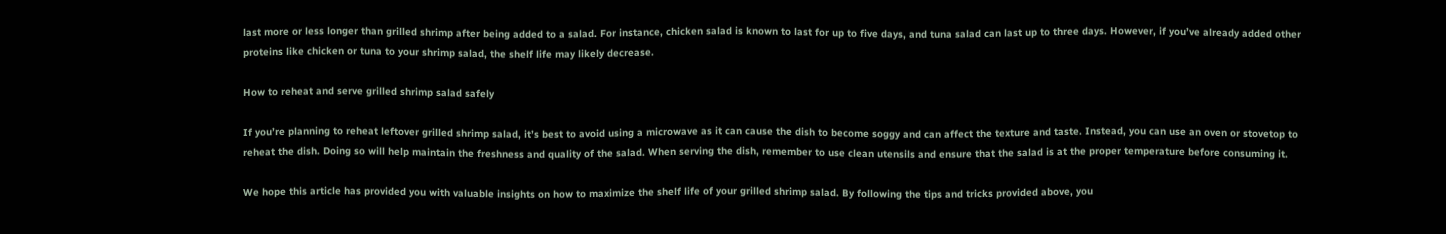last more or less longer than grilled shrimp after being added to a salad. For instance, chicken salad is known to last for up to five days, and tuna salad can last up to three days. However, if you’ve already added other proteins like chicken or tuna to your shrimp salad, the shelf life may likely decrease.

How to reheat and serve grilled shrimp salad safely

If you’re planning to reheat leftover grilled shrimp salad, it’s best to avoid using a microwave as it can cause the dish to become soggy and can affect the texture and taste. Instead, you can use an oven or stovetop to reheat the dish. Doing so will help maintain the freshness and quality of the salad. When serving the dish, remember to use clean utensils and ensure that the salad is at the proper temperature before consuming it.

We hope this article has provided you with valuable insights on how to maximize the shelf life of your grilled shrimp salad. By following the tips and tricks provided above, you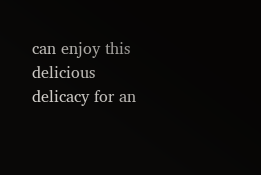can enjoy this delicious delicacy for an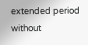extended period without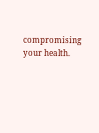compromising your health.